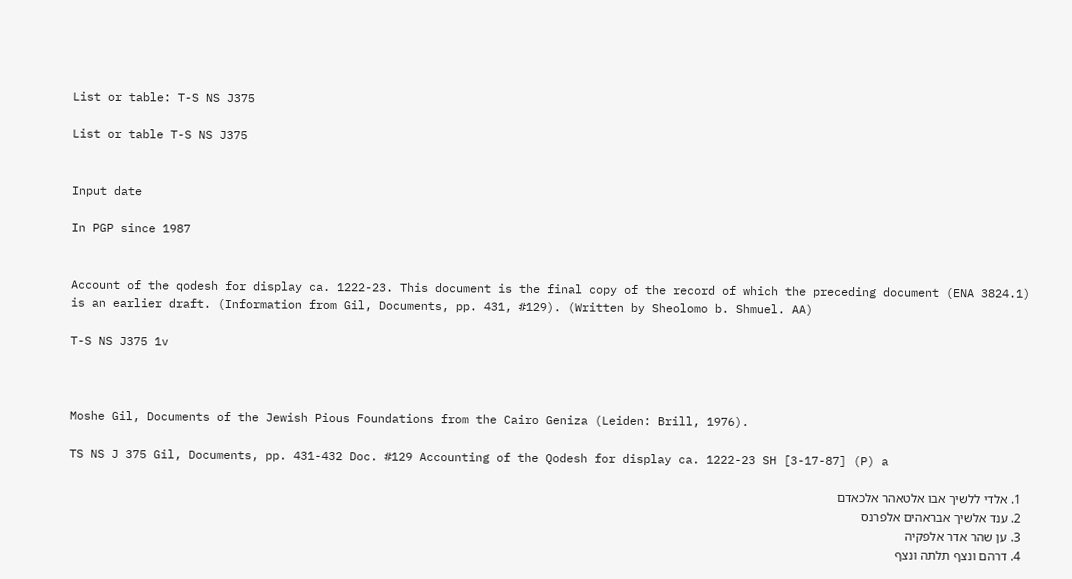List or table: T-S NS J375

List or table T-S NS J375


Input date

In PGP since 1987


Account of the qodesh for display ca. 1222-23. This document is the final copy of the record of which the preceding document (ENA 3824.1) is an earlier draft. (Information from Gil, Documents, pp. 431, #129). (Written by Sheolomo b. Shmuel. AA)

T-S NS J375 1v



Moshe Gil, Documents of the Jewish Pious Foundations from the Cairo Geniza (Leiden: Brill, 1976).

TS NS J 375 Gil, Documents, pp. 431-432 Doc. #129 Accounting of the Qodesh for display ca. 1222-23 SH [3-17-87] (P) a

  1. אלדי ללשיך אבו אלטאהר אלכאדם
  2. ענד אלשיך אבראהים אלפרנס
  3. ען שהר אדר אלפקיה
  4. דרהם ונצף תלתה ונצף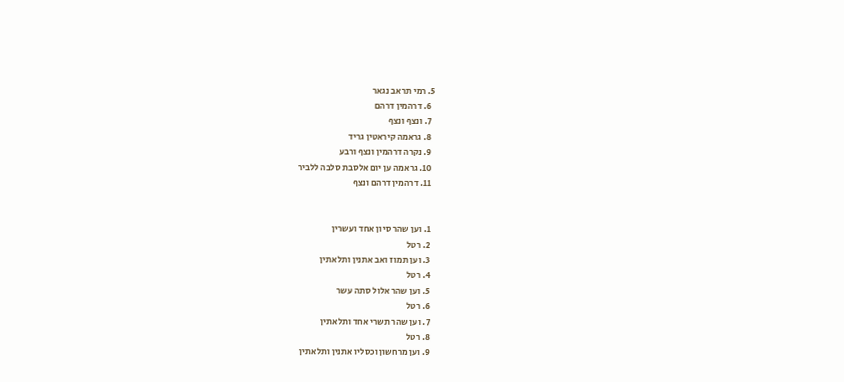5. רמי תראב נגאר
  6. דרהמין דרהם
  7. ונצף ונצף
  8. גראמה קיראטין גריד
  9. נקרה דרהמין ונצף ורבע
  10. גראמה ען יום אלסבת סלבה ללביר
  11. דרהמין דרהם ונצף


  1. וען שהר סיון אחד ועשרין
  2. רטל
  3. וען תמוז ואב אתנין ותלאתין
  4. רטל
  5. וען שהר אלול סתה עשר
  6. רטל
  7. וען שהר תשרי אחד ותלאתין
  8. רטל
  9. וען מרחשון וכסליו אתנין ותלאתין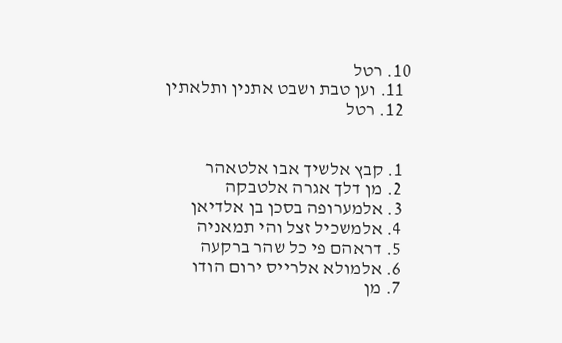10. רטל
  11. וען טבת ושבט אתנין ותלאתין
  12. רטל


  1. קבץ אלשיך אבו אלטאהר
  2. מן דלך אגרה אלטבקה
  3. אלמערופה בסכן בן אלדיאן
  4. אלמשכיל זצל והי תמאניה
  5. דראהם פי כל שהר ברקעה
  6. אלמולא אלרייס ירום הודו
  7. מן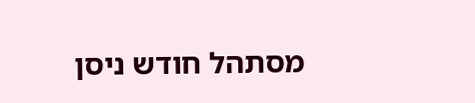מסתהל חודש ניסן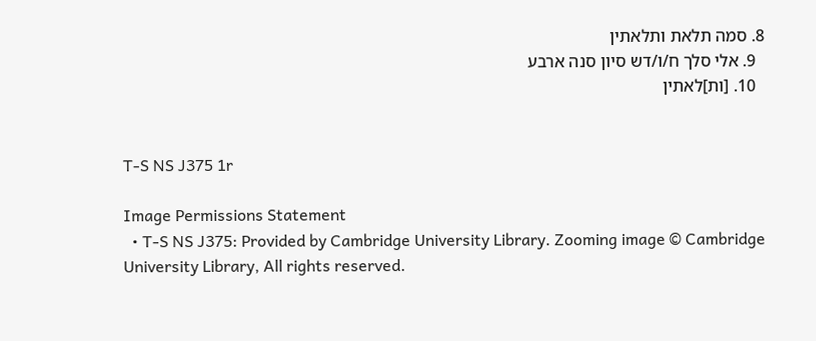8. סמה תלאת ותלאתין
  9. אלי סלך ח/ו/דש סיון סנה ארבע
  10. [ות]לאתין


T-S NS J375 1r

Image Permissions Statement
  • T-S NS J375: Provided by Cambridge University Library. Zooming image © Cambridge University Library, All rights reserved.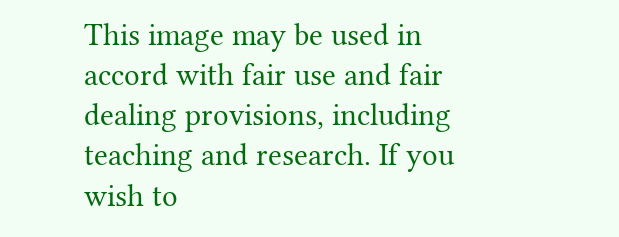This image may be used in accord with fair use and fair dealing provisions, including teaching and research. If you wish to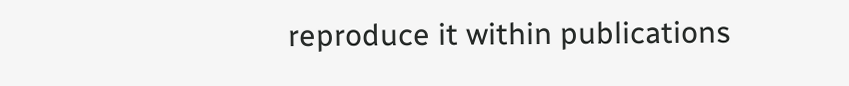reproduce it within publications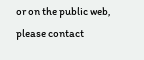or on the public web, please contact